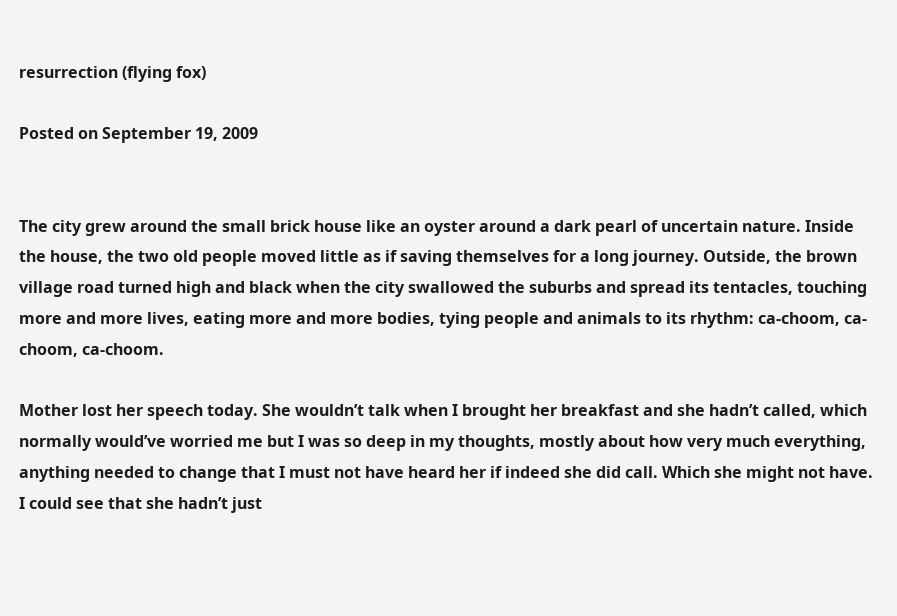resurrection (flying fox)

Posted on September 19, 2009


The city grew around the small brick house like an oyster around a dark pearl of uncertain nature. Inside the house, the two old people moved little as if saving themselves for a long journey. Outside, the brown village road turned high and black when the city swallowed the suburbs and spread its tentacles, touching more and more lives, eating more and more bodies, tying people and animals to its rhythm: ca-choom, ca-choom, ca-choom.

Mother lost her speech today. She wouldn’t talk when I brought her breakfast and she hadn’t called, which normally would’ve worried me but I was so deep in my thoughts, mostly about how very much everything, anything needed to change that I must not have heard her if indeed she did call. Which she might not have. I could see that she hadn’t just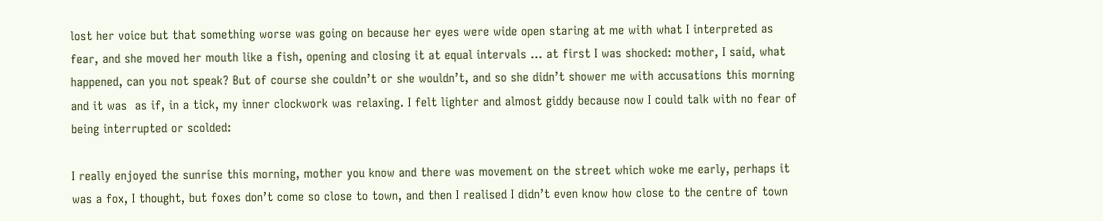lost her voice but that something worse was going on because her eyes were wide open staring at me with what I interpreted as fear, and she moved her mouth like a fish, opening and closing it at equal intervals … at first I was shocked: mother, I said, what happened, can you not speak? But of course she couldn’t or she wouldn’t, and so she didn’t shower me with accusations this morning and it was  as if, in a tick, my inner clockwork was relaxing. I felt lighter and almost giddy because now I could talk with no fear of being interrupted or scolded:

I really enjoyed the sunrise this morning, mother you know and there was movement on the street which woke me early, perhaps it was a fox, I thought, but foxes don’t come so close to town, and then I realised I didn’t even know how close to the centre of town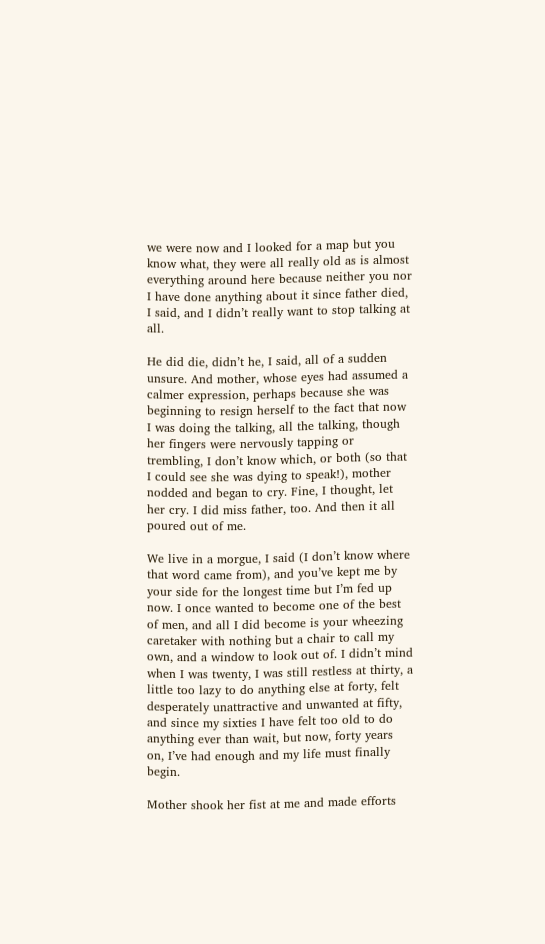we were now and I looked for a map but you know what, they were all really old as is almost everything around here because neither you nor I have done anything about it since father died, I said, and I didn’t really want to stop talking at all.

He did die, didn’t he, I said, all of a sudden unsure. And mother, whose eyes had assumed a calmer expression, perhaps because she was beginning to resign herself to the fact that now I was doing the talking, all the talking, though her fingers were nervously tapping or trembling, I don’t know which, or both (so that I could see she was dying to speak!), mother nodded and began to cry. Fine, I thought, let her cry. I did miss father, too. And then it all poured out of me.

We live in a morgue, I said (I don’t know where that word came from), and you’ve kept me by your side for the longest time but I’m fed up now. I once wanted to become one of the best of men, and all I did become is your wheezing caretaker with nothing but a chair to call my own, and a window to look out of. I didn’t mind when I was twenty, I was still restless at thirty, a little too lazy to do anything else at forty, felt desperately unattractive and unwanted at fifty, and since my sixties I have felt too old to do anything ever than wait, but now, forty years on, I’ve had enough and my life must finally begin.

Mother shook her fist at me and made efforts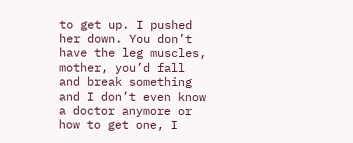to get up. I pushed her down. You don’t have the leg muscles, mother, you’d fall and break something and I don’t even know a doctor anymore or how to get one, I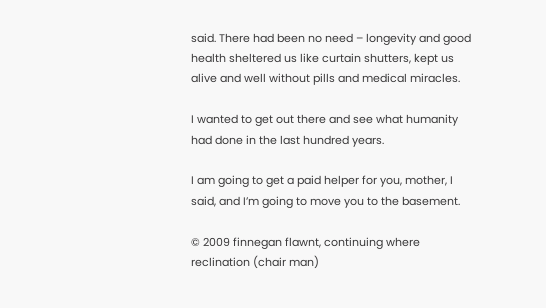said. There had been no need – longevity and good health sheltered us like curtain shutters, kept us alive and well without pills and medical miracles.

I wanted to get out there and see what humanity had done in the last hundred years.

I am going to get a paid helper for you, mother, I said, and I’m going to move you to the basement.

© 2009 finnegan flawnt, continuing where reclination (chair man)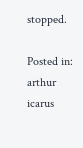stopped.

Posted in: arthur icarus